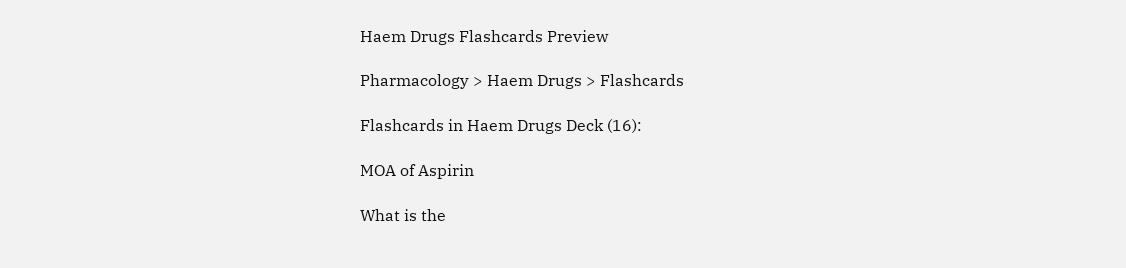Haem Drugs Flashcards Preview

Pharmacology > Haem Drugs > Flashcards

Flashcards in Haem Drugs Deck (16):

MOA of Aspirin

What is the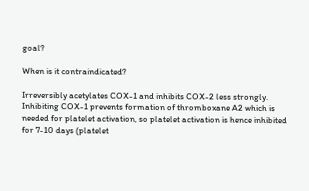goal?

When is it contraindicated?

Irreversibly acetylates COX-1 and inhibits COX-2 less strongly.
Inhibiting COX-1 prevents formation of thromboxane A2 which is needed for platelet activation, so platelet activation is hence inhibited for 7-10 days (platelet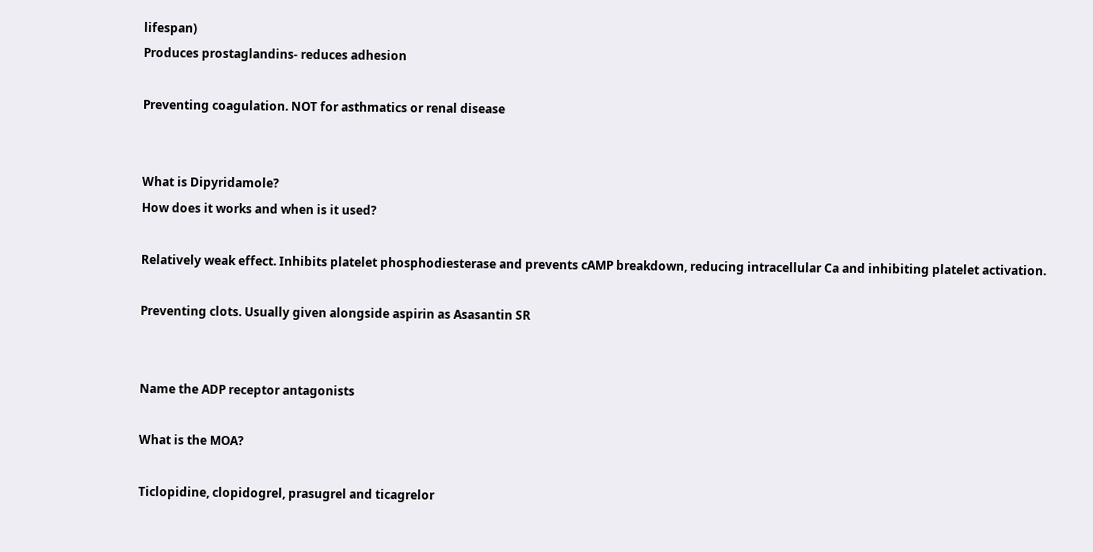lifespan)
Produces prostaglandins- reduces adhesion

Preventing coagulation. NOT for asthmatics or renal disease


What is Dipyridamole?
How does it works and when is it used?

Relatively weak effect. Inhibits platelet phosphodiesterase and prevents cAMP breakdown, reducing intracellular Ca and inhibiting platelet activation.

Preventing clots. Usually given alongside aspirin as Asasantin SR


Name the ADP receptor antagonists

What is the MOA?

Ticlopidine, clopidogrel, prasugrel and ticagrelor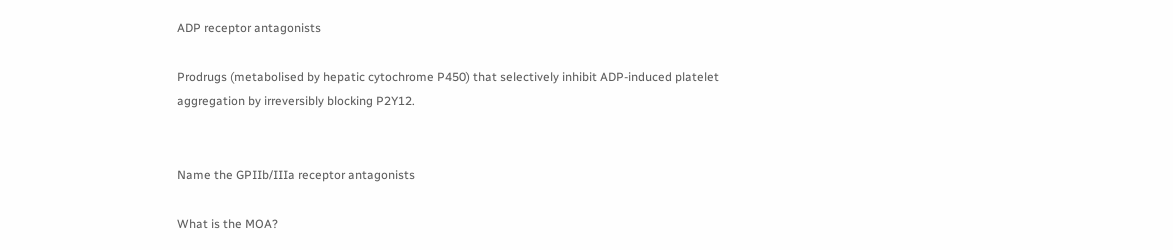ADP receptor antagonists

Prodrugs (metabolised by hepatic cytochrome P450) that selectively inhibit ADP-induced platelet aggregation by irreversibly blocking P2Y12.


Name the GPIIb/IIIa receptor antagonists

What is the MOA?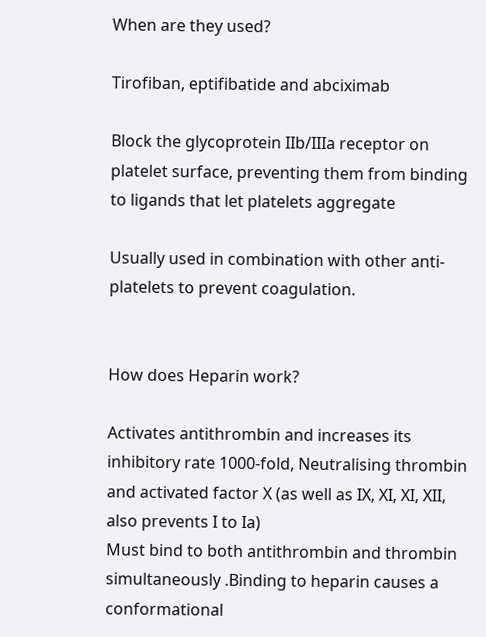When are they used?

Tirofiban, eptifibatide and abciximab

Block the glycoprotein IIb/IIIa receptor on platelet surface, preventing them from binding to ligands that let platelets aggregate

Usually used in combination with other anti-platelets to prevent coagulation.


How does Heparin work?

Activates antithrombin and increases its inhibitory rate 1000-fold, Neutralising thrombin and activated factor X (as well as IX, XI, XI, XII, also prevents I to Ia)
Must bind to both antithrombin and thrombin simultaneously .Binding to heparin causes a conformational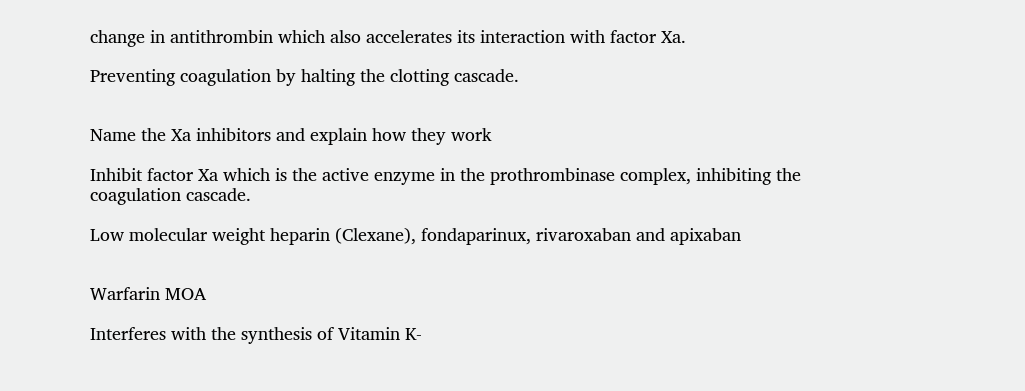change in antithrombin which also accelerates its interaction with factor Xa.

Preventing coagulation by halting the clotting cascade.


Name the Xa inhibitors and explain how they work

Inhibit factor Xa which is the active enzyme in the prothrombinase complex, inhibiting the coagulation cascade.

Low molecular weight heparin (Clexane), fondaparinux, rivaroxaban and apixaban


Warfarin MOA

Interferes with the synthesis of Vitamin K-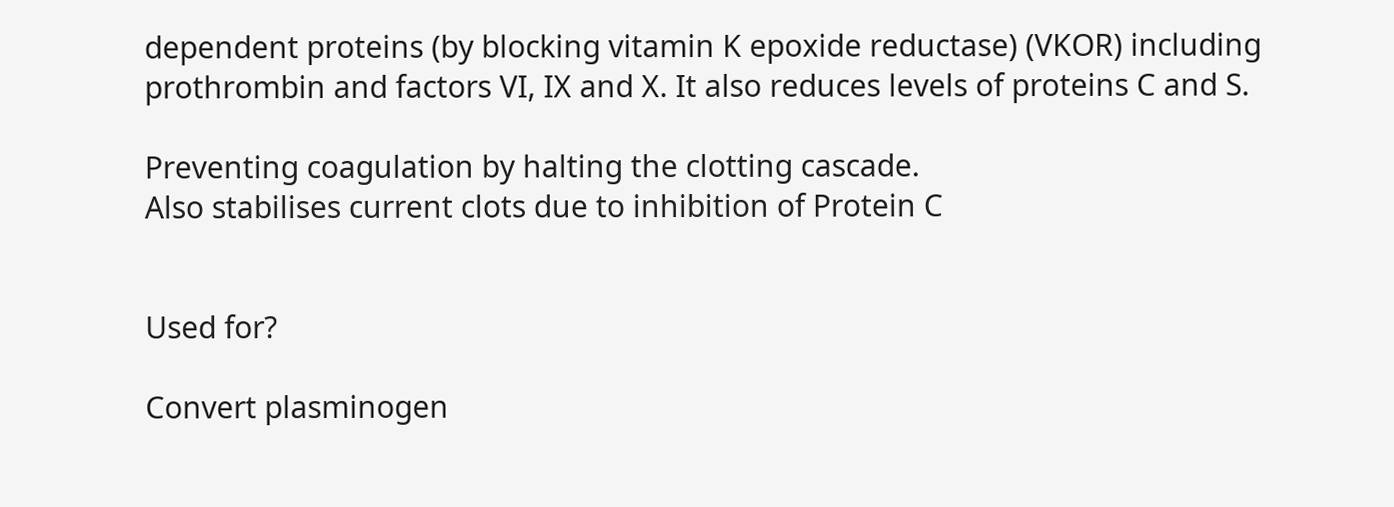dependent proteins (by blocking vitamin K epoxide reductase) (VKOR) including prothrombin and factors VI, IX and X. It also reduces levels of proteins C and S.

Preventing coagulation by halting the clotting cascade.
Also stabilises current clots due to inhibition of Protein C


Used for?

Convert plasminogen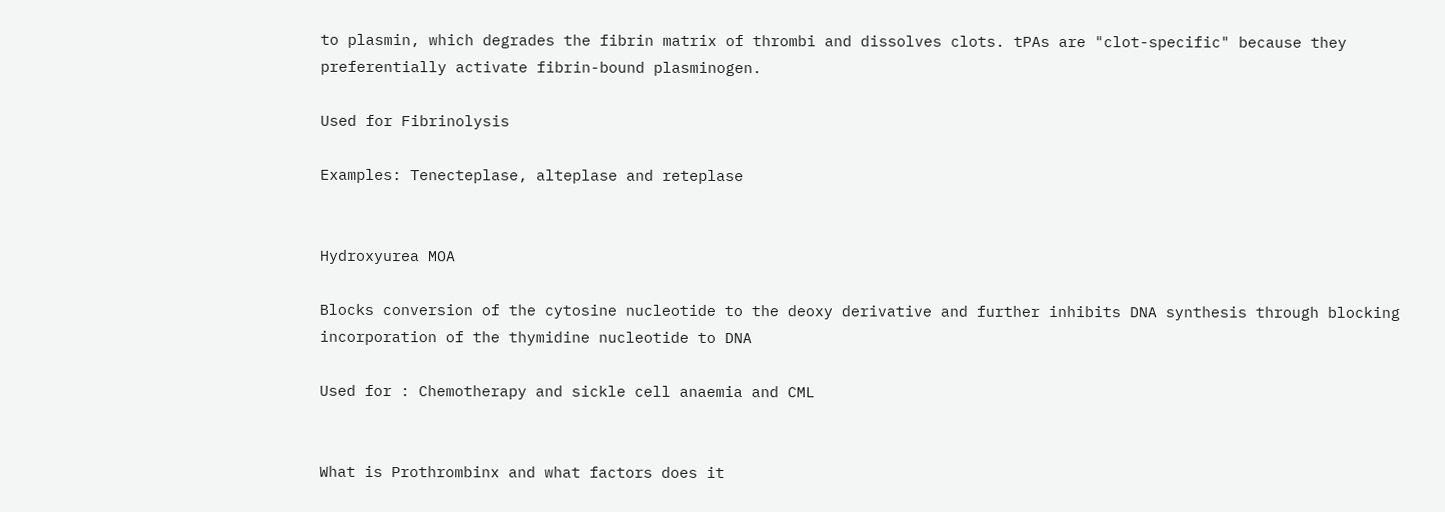to plasmin, which degrades the fibrin matrix of thrombi and dissolves clots. tPAs are "clot-specific" because they preferentially activate fibrin-bound plasminogen.

Used for Fibrinolysis

Examples: Tenecteplase, alteplase and reteplase


Hydroxyurea MOA

Blocks conversion of the cytosine nucleotide to the deoxy derivative and further inhibits DNA synthesis through blocking incorporation of the thymidine nucleotide to DNA

Used for : Chemotherapy and sickle cell anaemia and CML


What is Prothrombinx and what factors does it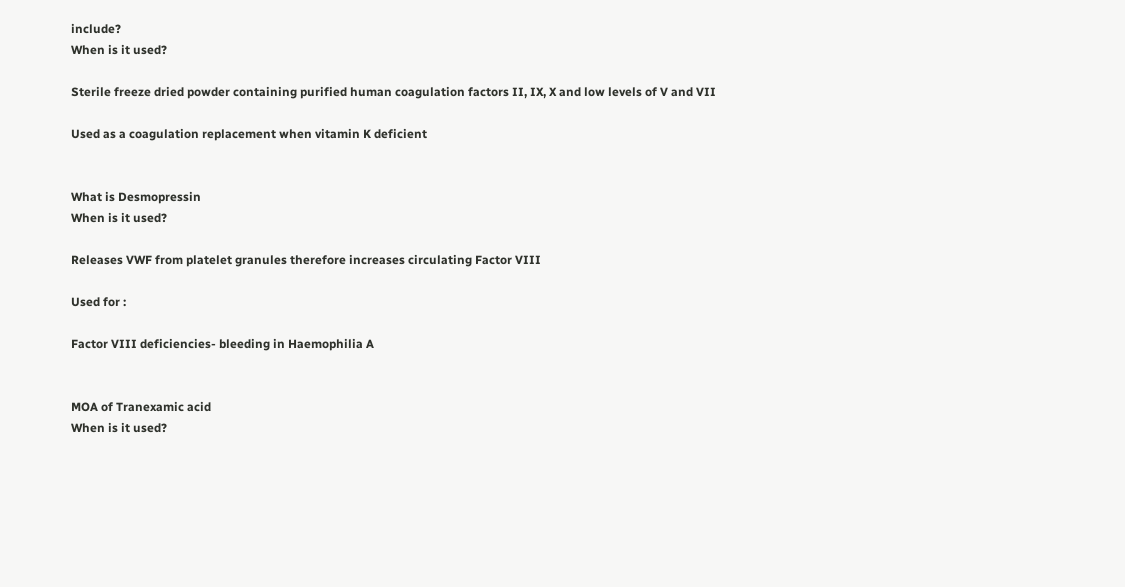include?
When is it used?

Sterile freeze dried powder containing purified human coagulation factors II, IX, X and low levels of V and VII

Used as a coagulation replacement when vitamin K deficient


What is Desmopressin
When is it used?

Releases VWF from platelet granules therefore increases circulating Factor VIII

Used for :

Factor VIII deficiencies- bleeding in Haemophilia A


MOA of Tranexamic acid
When is it used?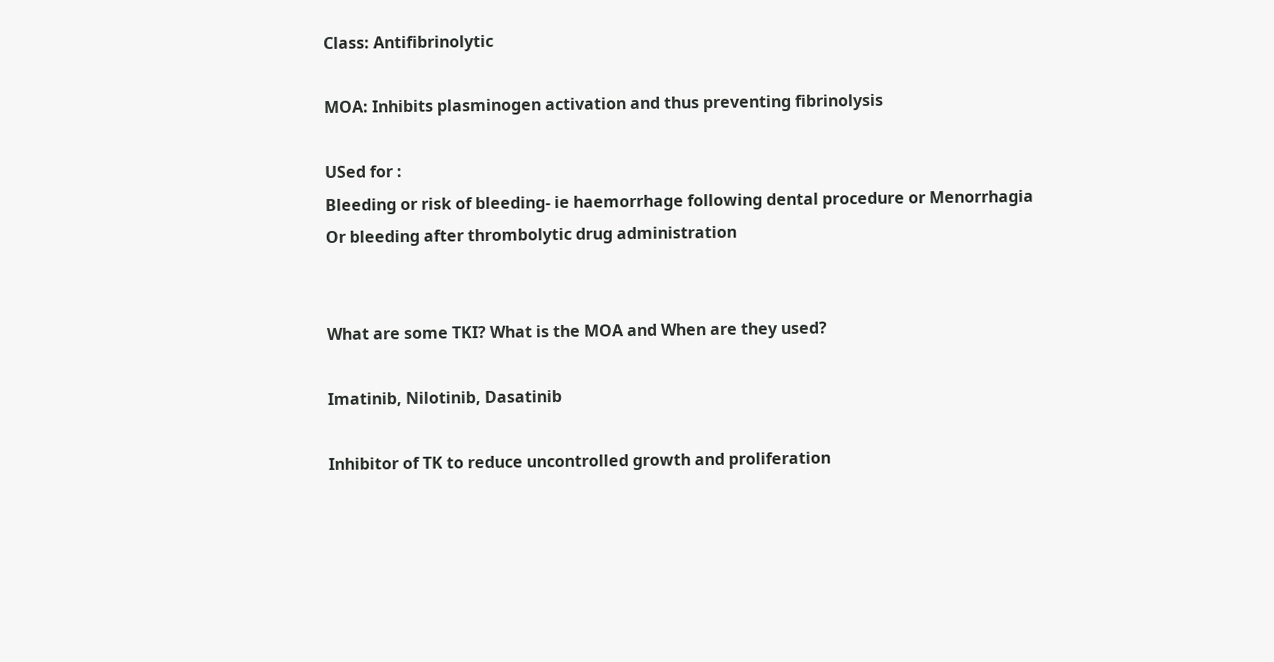Class: Antifibrinolytic

MOA: Inhibits plasminogen activation and thus preventing fibrinolysis

USed for :
Bleeding or risk of bleeding- ie haemorrhage following dental procedure or Menorrhagia
Or bleeding after thrombolytic drug administration


What are some TKI? What is the MOA and When are they used?

Imatinib, Nilotinib, Dasatinib

Inhibitor of TK to reduce uncontrolled growth and proliferation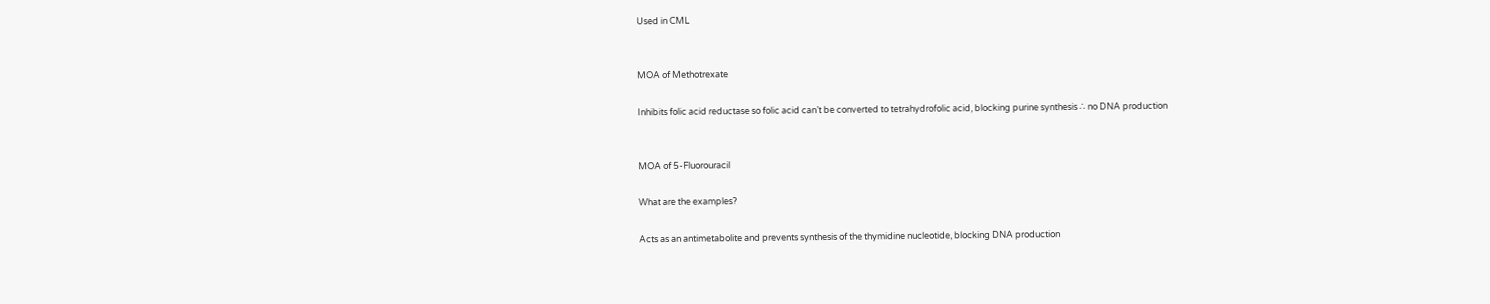Used in CML


MOA of Methotrexate

Inhibits folic acid reductase so folic acid can’t be converted to tetrahydrofolic acid, blocking purine synthesis ∴ no DNA production


MOA of 5-Fluorouracil

What are the examples?

Acts as an antimetabolite and prevents synthesis of the thymidine nucleotide, blocking DNA production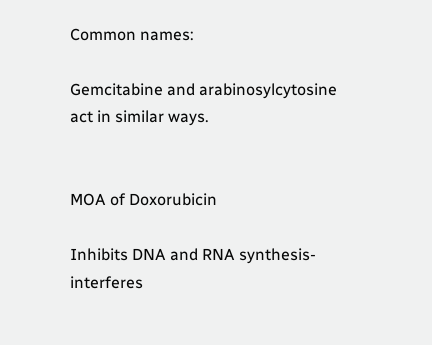Common names:

Gemcitabine and arabinosylcytosine act in similar ways.


MOA of Doxorubicin

Inhibits DNA and RNA synthesis- interferes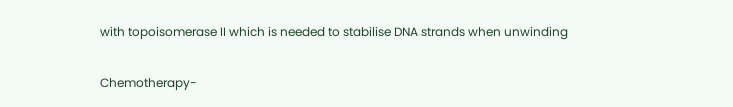with topoisomerase II which is needed to stabilise DNA strands when unwinding

Chemotherapy-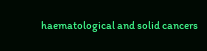haematological and solid cancers